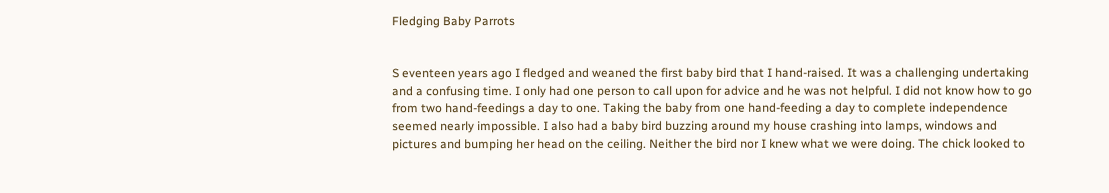Fledging Baby Parrots


S eventeen years ago I fledged and weaned the first baby bird that I hand-raised. It was a challenging undertaking and a confusing time. I only had one person to call upon for advice and he was not helpful. I did not know how to go from two hand-feedings a day to one. Taking the baby from one hand-feeding a day to complete independence seemed nearly impossible. I also had a baby bird buzzing around my house crashing into lamps, windows and pictures and bumping her head on the ceiling. Neither the bird nor I knew what we were doing. The chick looked to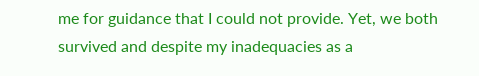me for guidance that I could not provide. Yet, we both survived and despite my inadequacies as a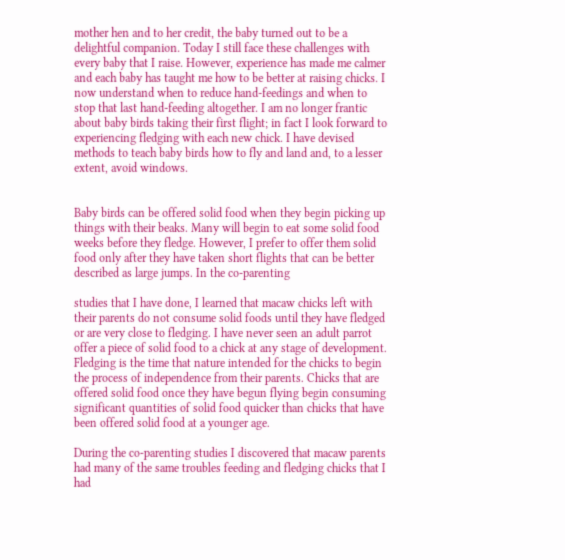mother hen and to her credit, the baby turned out to be a delightful companion. Today I still face these challenges with every baby that I raise. However, experience has made me calmer and each baby has taught me how to be better at raising chicks. I now understand when to reduce hand-feedings and when to stop that last hand-feeding altogether. I am no longer frantic about baby birds taking their first flight; in fact I look forward to experiencing fledging with each new chick. I have devised methods to teach baby birds how to fly and land and, to a lesser extent, avoid windows.


Baby birds can be offered solid food when they begin picking up things with their beaks. Many will begin to eat some solid food weeks before they fledge. However, I prefer to offer them solid food only after they have taken short flights that can be better described as large jumps. In the co-parenting

studies that I have done, I learned that macaw chicks left with their parents do not consume solid foods until they have fledged or are very close to fledging. I have never seen an adult parrot offer a piece of solid food to a chick at any stage of development. Fledging is the time that nature intended for the chicks to begin the process of independence from their parents. Chicks that are offered solid food once they have begun flying begin consuming significant quantities of solid food quicker than chicks that have been offered solid food at a younger age.

During the co-parenting studies I discovered that macaw parents had many of the same troubles feeding and fledging chicks that I had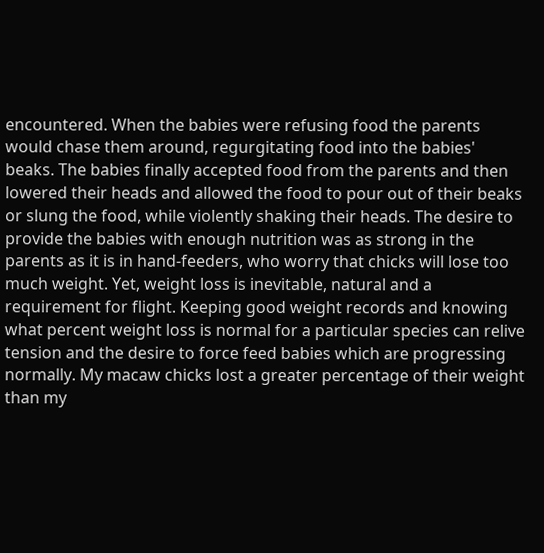encountered. When the babies were refusing food the parents would chase them around, regurgitating food into the babies' beaks. The babies finally accepted food from the parents and then lowered their heads and allowed the food to pour out of their beaks or slung the food, while violently shaking their heads. The desire to provide the babies with enough nutrition was as strong in the parents as it is in hand-feeders, who worry that chicks will lose too much weight. Yet, weight loss is inevitable, natural and a requirement for flight. Keeping good weight records and knowing what percent weight loss is normal for a particular species can relive tension and the desire to force feed babies which are progressing normally. My macaw chicks lost a greater percentage of their weight than my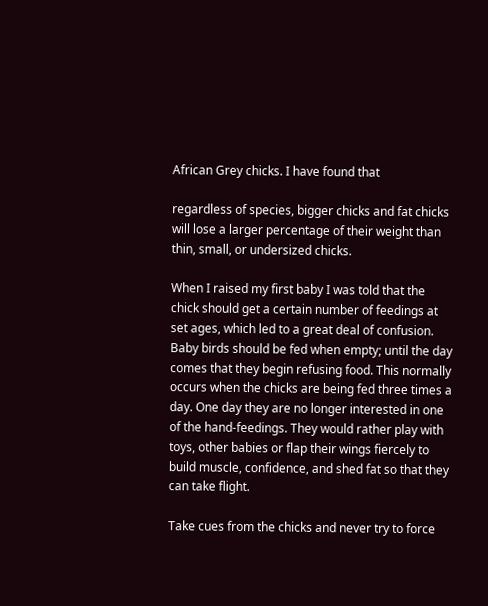African Grey chicks. I have found that

regardless of species, bigger chicks and fat chicks will lose a larger percentage of their weight than thin, small, or undersized chicks.

When I raised my first baby I was told that the chick should get a certain number of feedings at set ages, which led to a great deal of confusion. Baby birds should be fed when empty; until the day comes that they begin refusing food. This normally occurs when the chicks are being fed three times a day. One day they are no longer interested in one of the hand-feedings. They would rather play with toys, other babies or flap their wings fiercely to build muscle, confidence, and shed fat so that they can take flight.

Take cues from the chicks and never try to force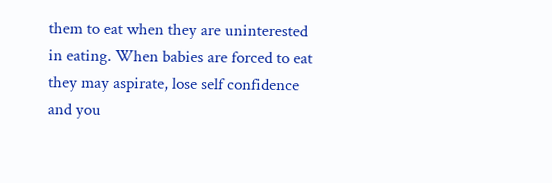them to eat when they are uninterested in eating. When babies are forced to eat they may aspirate, lose self confidence and you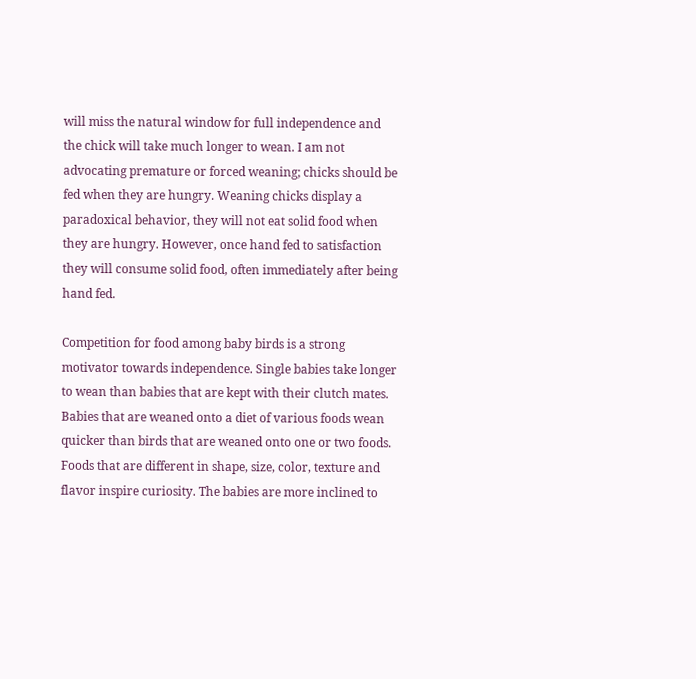will miss the natural window for full independence and the chick will take much longer to wean. I am not advocating premature or forced weaning; chicks should be fed when they are hungry. Weaning chicks display a paradoxical behavior, they will not eat solid food when they are hungry. However, once hand fed to satisfaction they will consume solid food, often immediately after being hand fed.

Competition for food among baby birds is a strong motivator towards independence. Single babies take longer to wean than babies that are kept with their clutch mates. Babies that are weaned onto a diet of various foods wean quicker than birds that are weaned onto one or two foods. Foods that are different in shape, size, color, texture and flavor inspire curiosity. The babies are more inclined to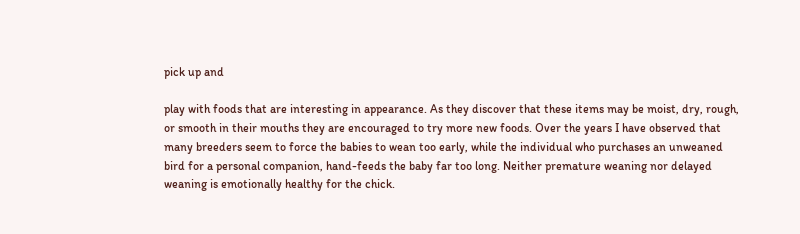pick up and

play with foods that are interesting in appearance. As they discover that these items may be moist, dry, rough, or smooth in their mouths they are encouraged to try more new foods. Over the years I have observed that many breeders seem to force the babies to wean too early, while the individual who purchases an unweaned bird for a personal companion, hand-feeds the baby far too long. Neither premature weaning nor delayed weaning is emotionally healthy for the chick.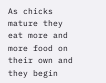As chicks mature they eat more and more food on their own and they begin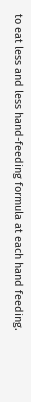to eat less and less hand-feeding formula at each hand feeding.